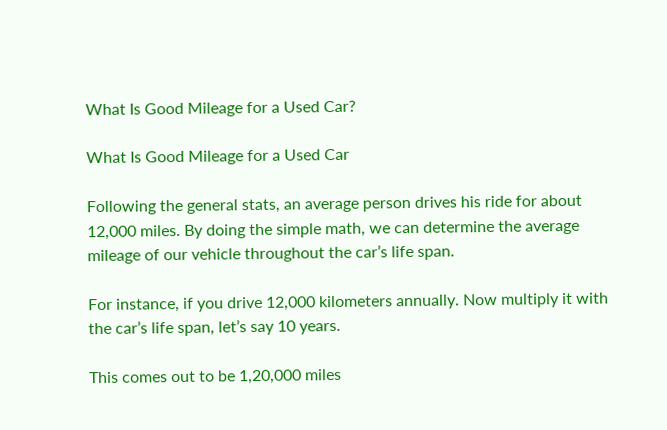What Is Good Mileage for a Used Car?

What Is Good Mileage for a Used Car

Following the general stats, an average person drives his ride for about 12,000 miles. By doing the simple math, we can determine the average mileage of our vehicle throughout the car’s life span.

For instance, if you drive 12,000 kilometers annually. Now multiply it with the car’s life span, let’s say 10 years.

This comes out to be 1,20,000 miles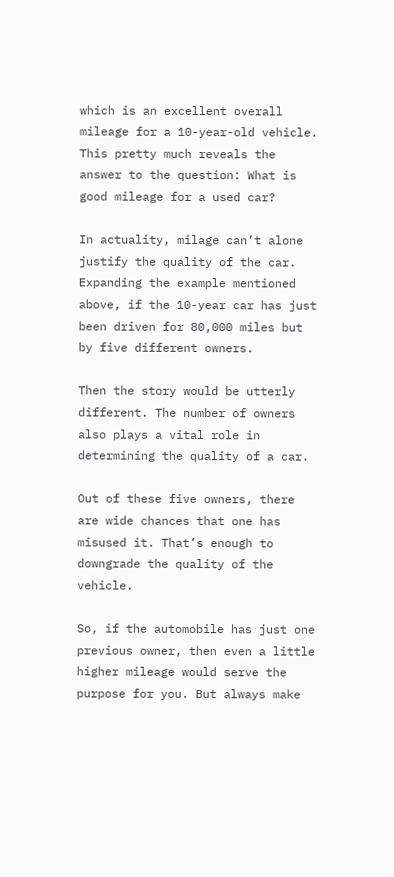which is an excellent overall mileage for a 10-year-old vehicle. This pretty much reveals the answer to the question: What is good mileage for a used car?

In actuality, milage can’t alone justify the quality of the car. Expanding the example mentioned above, if the 10-year car has just been driven for 80,000 miles but by five different owners.

Then the story would be utterly different. The number of owners also plays a vital role in determining the quality of a car.

Out of these five owners, there are wide chances that one has misused it. That’s enough to downgrade the quality of the vehicle.

So, if the automobile has just one previous owner, then even a little higher mileage would serve the purpose for you. But always make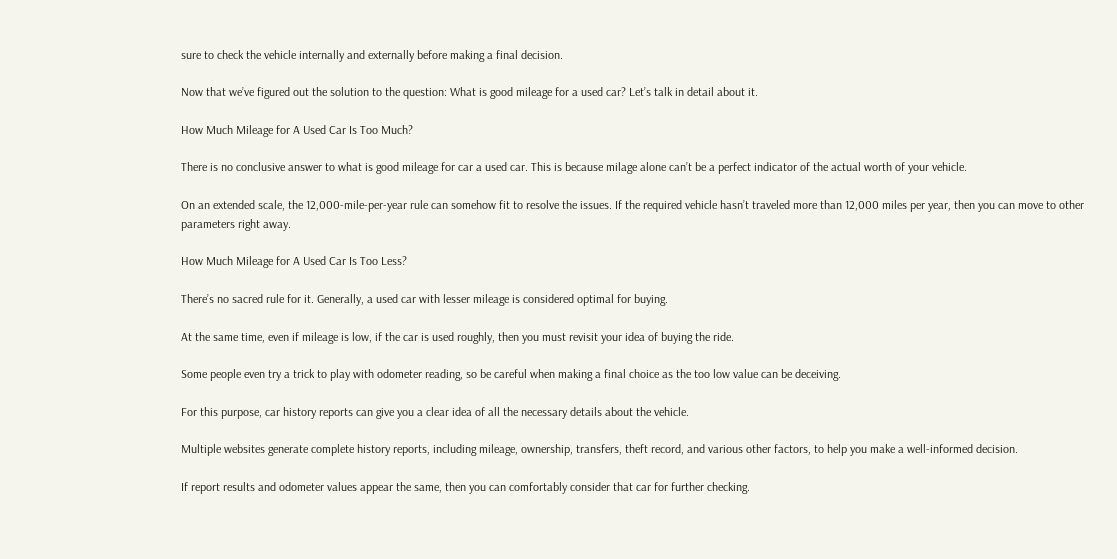sure to check the vehicle internally and externally before making a final decision.

Now that we’ve figured out the solution to the question: What is good mileage for a used car? Let’s talk in detail about it.

How Much Mileage for A Used Car Is Too Much?

There is no conclusive answer to what is good mileage for car a used car. This is because milage alone can’t be a perfect indicator of the actual worth of your vehicle.

On an extended scale, the 12,000-mile-per-year rule can somehow fit to resolve the issues. If the required vehicle hasn’t traveled more than 12,000 miles per year, then you can move to other parameters right away.

How Much Mileage for A Used Car Is Too Less?

There’s no sacred rule for it. Generally, a used car with lesser mileage is considered optimal for buying.

At the same time, even if mileage is low, if the car is used roughly, then you must revisit your idea of buying the ride.

Some people even try a trick to play with odometer reading, so be careful when making a final choice as the too low value can be deceiving.

For this purpose, car history reports can give you a clear idea of all the necessary details about the vehicle.

Multiple websites generate complete history reports, including mileage, ownership, transfers, theft record, and various other factors, to help you make a well-informed decision.

If report results and odometer values appear the same, then you can comfortably consider that car for further checking.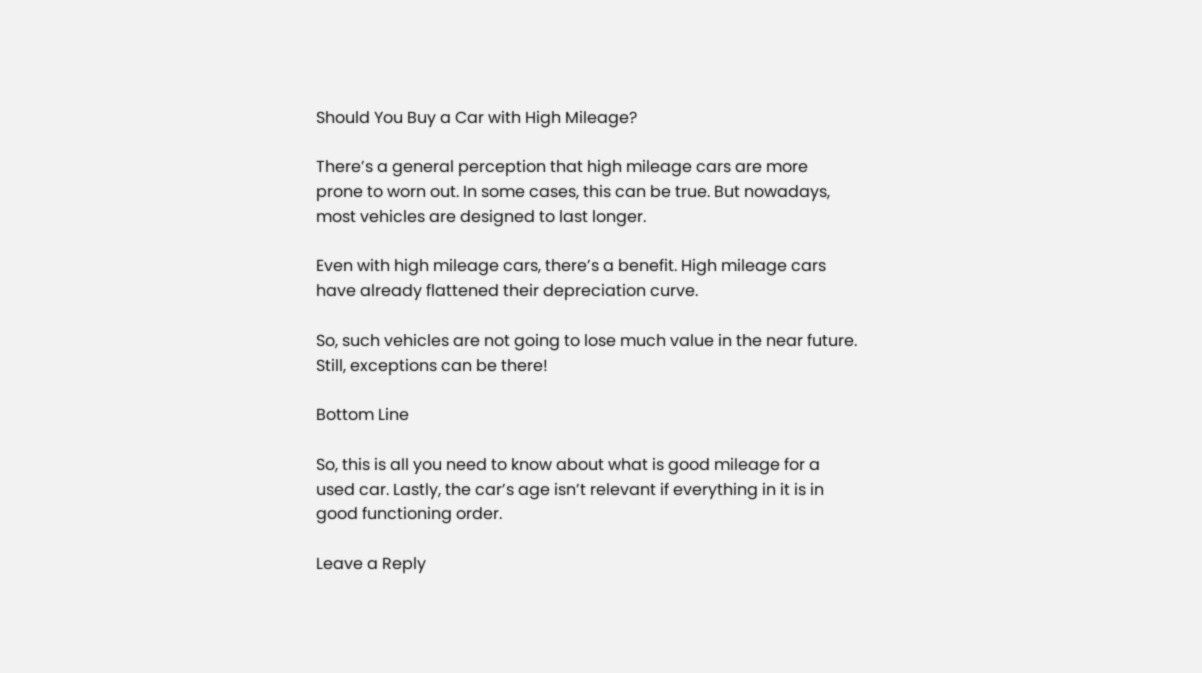Should You Buy a Car with High Mileage?

There’s a general perception that high mileage cars are more prone to worn out. In some cases, this can be true. But nowadays, most vehicles are designed to last longer.

Even with high mileage cars, there’s a benefit. High mileage cars have already flattened their depreciation curve.

So, such vehicles are not going to lose much value in the near future. Still, exceptions can be there!

Bottom Line

So, this is all you need to know about what is good mileage for a used car. Lastly, the car’s age isn’t relevant if everything in it is in good functioning order.

Leave a Reply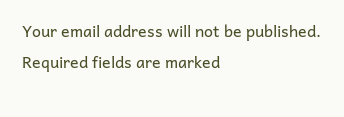Your email address will not be published. Required fields are marked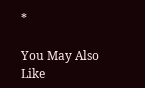*

You May Also Like